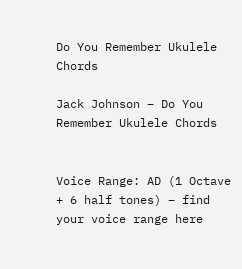Do You Remember Ukulele Chords

Jack Johnson – Do You Remember Ukulele Chords


Voice Range: AD (1 Octave + 6 half tones) – find your voice range here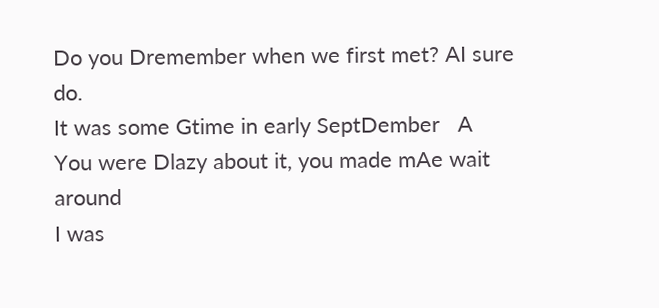Do you Dremember when we first met? AI sure do.
It was some Gtime in early SeptDember   A
You were Dlazy about it, you made mAe wait around
I was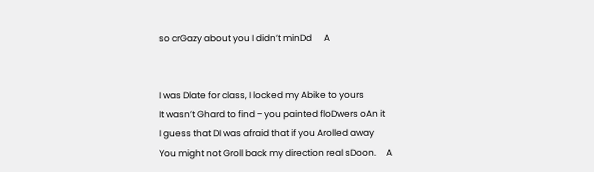so crGazy about you I didn’t minDd      A


I was Dlate for class, I locked my Abike to yours
It wasn’t Ghard to find ‒ you painted floDwers oAn it
I guess that DI was afraid that if you Arolled away
You might not Groll back my direction real sDoon.     A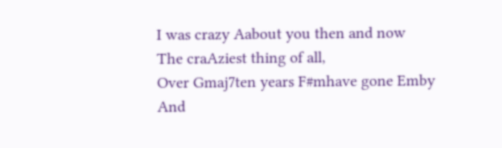I was crazy Aabout you then and now
The craAziest thing of all,
Over Gmaj7ten years F#mhave gone Emby
And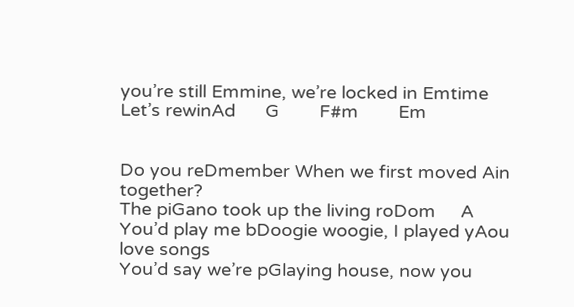you’re still Emmine, we’re locked in Emtime
Let’s rewinAd      G        F#m        Em


Do you reDmember When we first moved Ain together?
The piGano took up the living roDom     A
You’d play me bDoogie woogie, I played yAou love songs
You’d say we’re pGlaying house, now you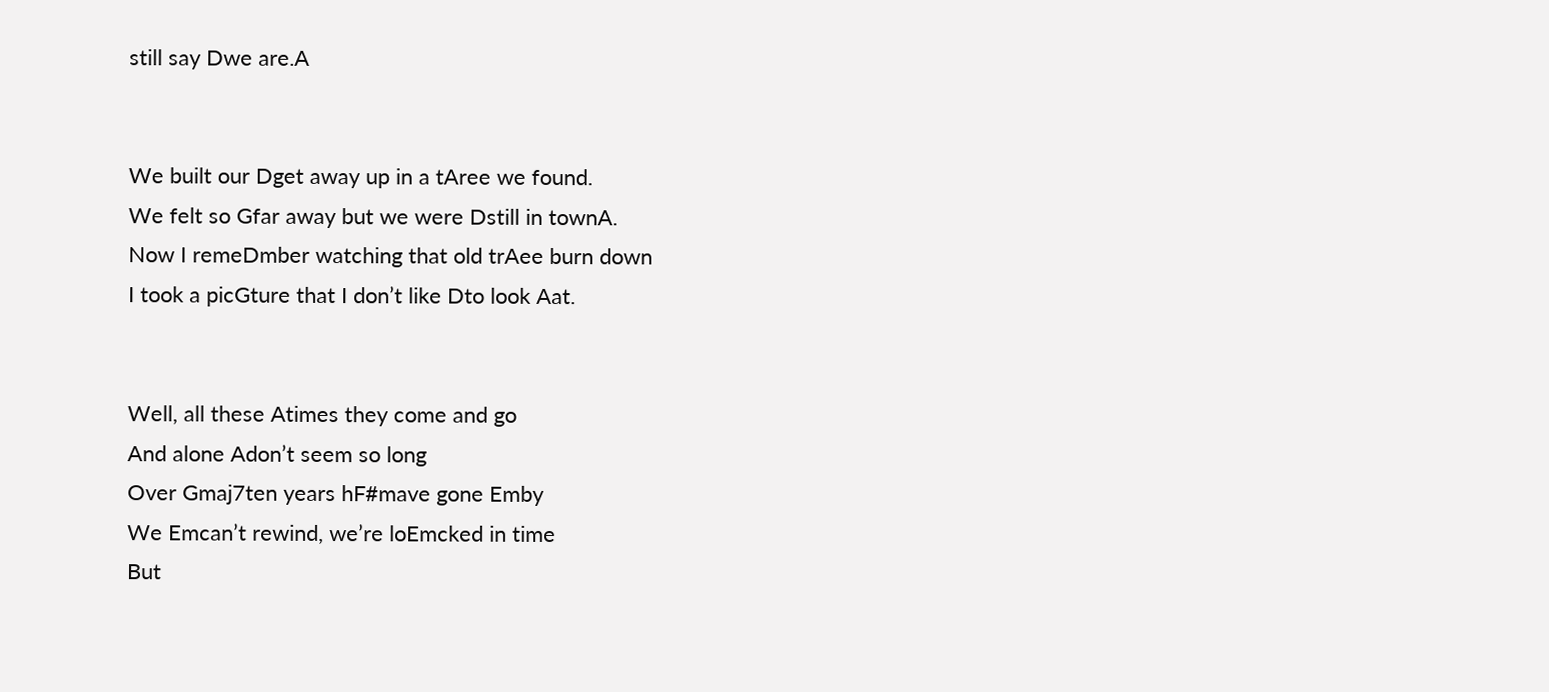still say Dwe are.A


We built our Dget away up in a tAree we found.
We felt so Gfar away but we were Dstill in townA.
Now I remeDmber watching that old trAee burn down
I took a picGture that I don’t like Dto look Aat.


Well, all these Atimes they come and go
And alone Adon’t seem so long
Over Gmaj7ten years hF#mave gone Emby
We Emcan’t rewind, we’re loEmcked in time
But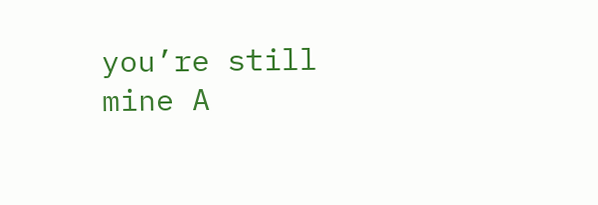you’re still mine A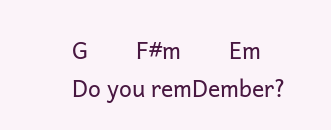G        F#m        Em
Do you remDember?